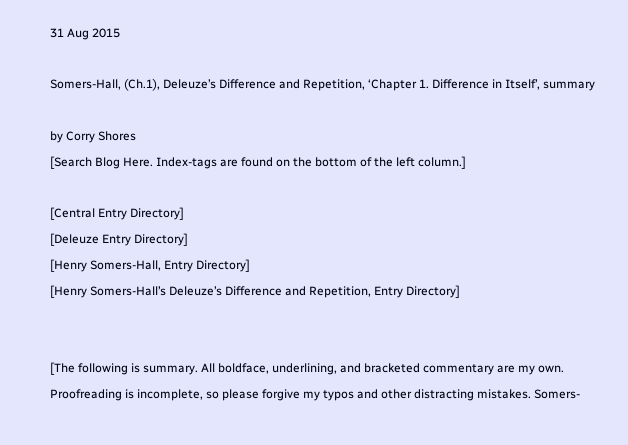31 Aug 2015

Somers-Hall, (Ch.1), Deleuze’s Difference and Repetition, ‘Chapter 1. Difference in Itself’, summary

by Corry Shores
[Search Blog Here. Index-tags are found on the bottom of the left column.]

[Central Entry Directory]
[Deleuze Entry Directory]
[Henry Somers-Hall, Entry Directory]
[Henry Somers-Hall’s Deleuze’s Difference and Repetition, Entry Directory]


[The following is summary. All boldface, underlining, and bracketed commentary are my own. Proofreading is incomplete, so please forgive my typos and other distracting mistakes. Somers-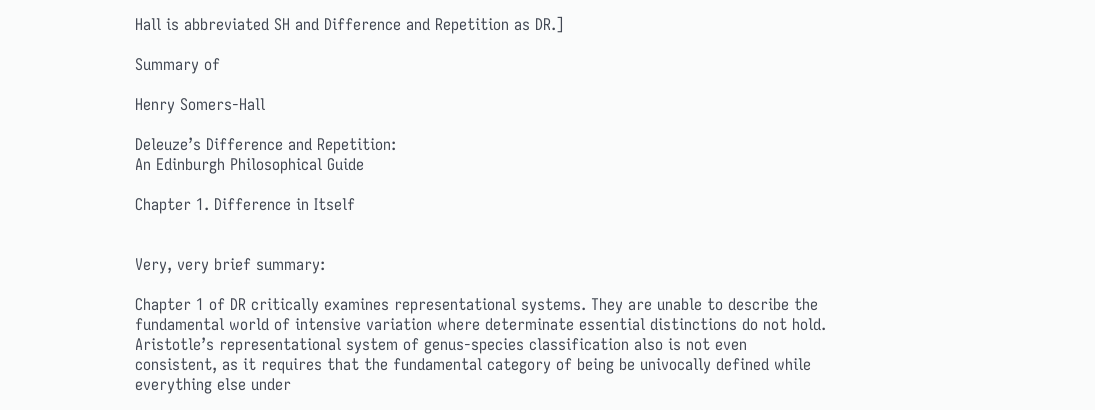Hall is abbreviated SH and Difference and Repetition as DR.]

Summary of

Henry Somers-Hall

Deleuze’s Difference and Repetition:
An Edinburgh Philosophical Guide

Chapter 1. Difference in Itself


Very, very brief summary:

Chapter 1 of DR critically examines representational systems. They are unable to describe the fundamental world of intensive variation where determinate essential distinctions do not hold. Aristotle’s representational system of genus-species classification also is not even consistent, as it requires that the fundamental category of being be univocally defined while everything else under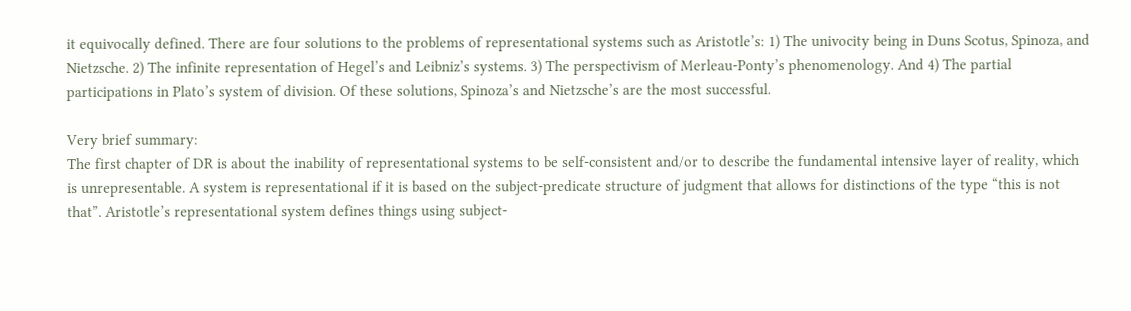it equivocally defined. There are four solutions to the problems of representational systems such as Aristotle’s: 1) The univocity being in Duns Scotus, Spinoza, and Nietzsche. 2) The infinite representation of Hegel’s and Leibniz’s systems. 3) The perspectivism of Merleau-Ponty’s phenomenology. And 4) The partial participations in Plato’s system of division. Of these solutions, Spinoza’s and Nietzsche’s are the most successful.

Very brief summary:
The first chapter of DR is about the inability of representational systems to be self-consistent and/or to describe the fundamental intensive layer of reality, which is unrepresentable. A system is representational if it is based on the subject-predicate structure of judgment that allows for distinctions of the type “this is not that”. Aristotle’s representational system defines things using subject-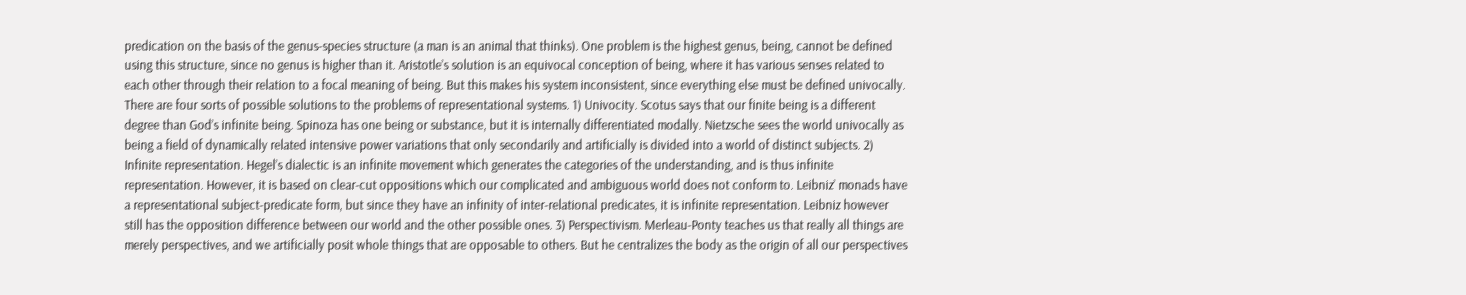predication on the basis of the genus-species structure (a man is an animal that thinks). One problem is the highest genus, being, cannot be defined using this structure, since no genus is higher than it. Aristotle’s solution is an equivocal conception of being, where it has various senses related to each other through their relation to a focal meaning of being. But this makes his system inconsistent, since everything else must be defined univocally. There are four sorts of possible solutions to the problems of representational systems. 1) Univocity. Scotus says that our finite being is a different degree than God’s infinite being. Spinoza has one being or substance, but it is internally differentiated modally. Nietzsche sees the world univocally as being a field of dynamically related intensive power variations that only secondarily and artificially is divided into a world of distinct subjects. 2) Infinite representation. Hegel’s dialectic is an infinite movement which generates the categories of the understanding, and is thus infinite representation. However, it is based on clear-cut oppositions which our complicated and ambiguous world does not conform to. Leibniz’ monads have a representational subject-predicate form, but since they have an infinity of inter-relational predicates, it is infinite representation. Leibniz however still has the opposition difference between our world and the other possible ones. 3) Perspectivism. Merleau-Ponty teaches us that really all things are merely perspectives, and we artificially posit whole things that are opposable to others. But he centralizes the body as the origin of all our perspectives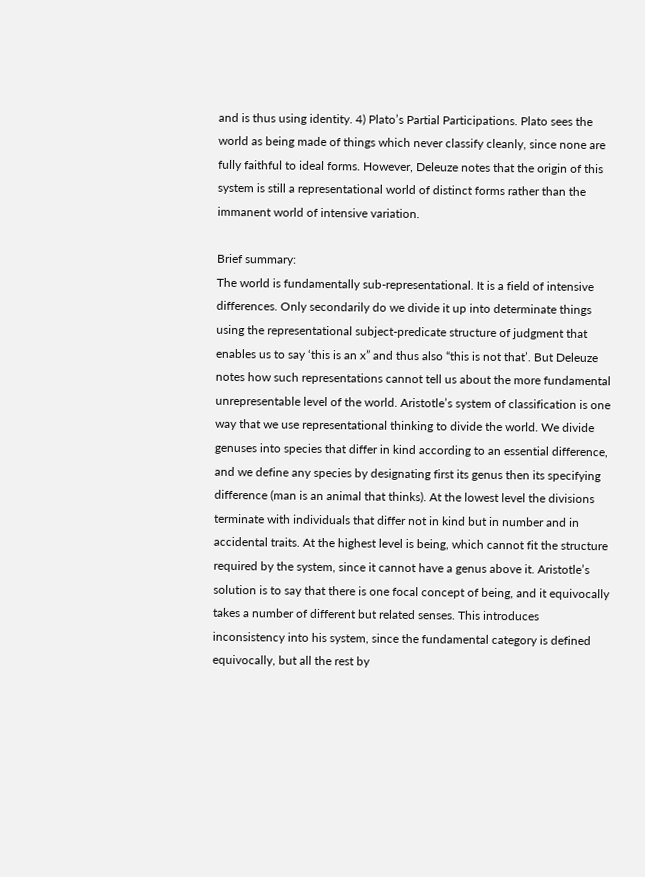and is thus using identity. 4) Plato’s Partial Participations. Plato sees the world as being made of things which never classify cleanly, since none are fully faithful to ideal forms. However, Deleuze notes that the origin of this system is still a representational world of distinct forms rather than the immanent world of intensive variation.

Brief summary:
The world is fundamentally sub-representational. It is a field of intensive differences. Only secondarily do we divide it up into determinate things using the representational subject-predicate structure of judgment that enables us to say ‘this is an x” and thus also “this is not that’. But Deleuze notes how such representations cannot tell us about the more fundamental unrepresentable level of the world. Aristotle’s system of classification is one way that we use representational thinking to divide the world. We divide genuses into species that differ in kind according to an essential difference, and we define any species by designating first its genus then its specifying difference (man is an animal that thinks). At the lowest level the divisions terminate with individuals that differ not in kind but in number and in accidental traits. At the highest level is being, which cannot fit the structure required by the system, since it cannot have a genus above it. Aristotle’s solution is to say that there is one focal concept of being, and it equivocally takes a number of different but related senses. This introduces inconsistency into his system, since the fundamental category is defined equivocally, but all the rest by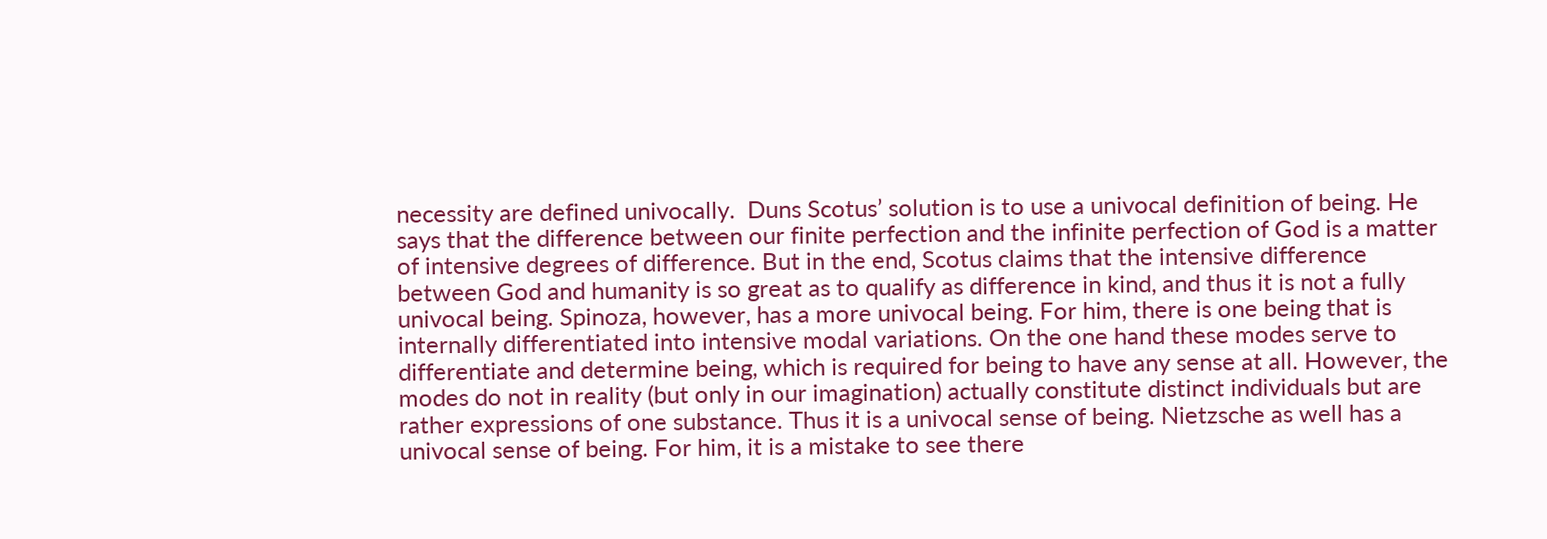necessity are defined univocally.  Duns Scotus’ solution is to use a univocal definition of being. He says that the difference between our finite perfection and the infinite perfection of God is a matter of intensive degrees of difference. But in the end, Scotus claims that the intensive difference between God and humanity is so great as to qualify as difference in kind, and thus it is not a fully univocal being. Spinoza, however, has a more univocal being. For him, there is one being that is internally differentiated into intensive modal variations. On the one hand these modes serve to differentiate and determine being, which is required for being to have any sense at all. However, the modes do not in reality (but only in our imagination) actually constitute distinct individuals but are rather expressions of one substance. Thus it is a univocal sense of being. Nietzsche as well has a univocal sense of being. For him, it is a mistake to see there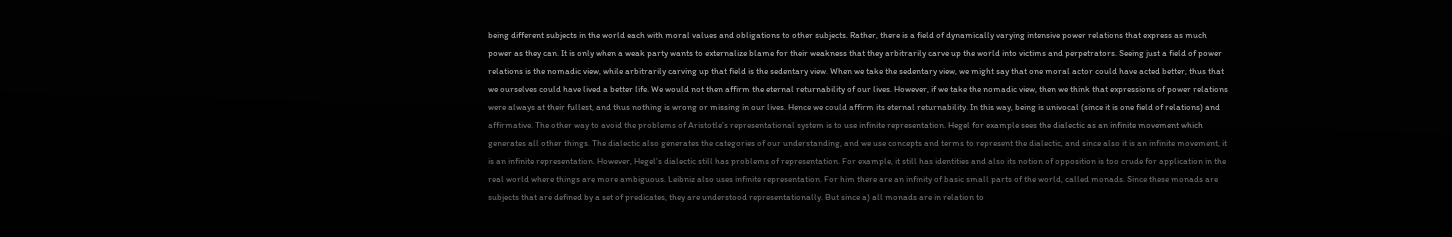being different subjects in the world each with moral values and obligations to other subjects. Rather, there is a field of dynamically varying intensive power relations that express as much power as they can. It is only when a weak party wants to externalize blame for their weakness that they arbitrarily carve up the world into victims and perpetrators. Seeing just a field of power relations is the nomadic view, while arbitrarily carving up that field is the sedentary view. When we take the sedentary view, we might say that one moral actor could have acted better, thus that we ourselves could have lived a better life. We would not then affirm the eternal returnability of our lives. However, if we take the nomadic view, then we think that expressions of power relations were always at their fullest, and thus nothing is wrong or missing in our lives. Hence we could affirm its eternal returnability. In this way, being is univocal (since it is one field of relations) and affirmative. The other way to avoid the problems of Aristotle’s representational system is to use infinite representation. Hegel for example sees the dialectic as an infinite movement which generates all other things. The dialectic also generates the categories of our understanding, and we use concepts and terms to represent the dialectic, and since also it is an infinite movement, it is an infinite representation. However, Hegel’s dialectic still has problems of representation. For example, it still has identities and also its notion of opposition is too crude for application in the real world where things are more ambiguous. Leibniz also uses infinite representation. For him there are an infinity of basic small parts of the world, called monads. Since these monads are subjects that are defined by a set of predicates, they are understood representationally. But since a) all monads are in relation to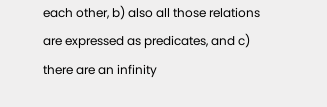each other, b) also all those relations are expressed as predicates, and c) there are an infinity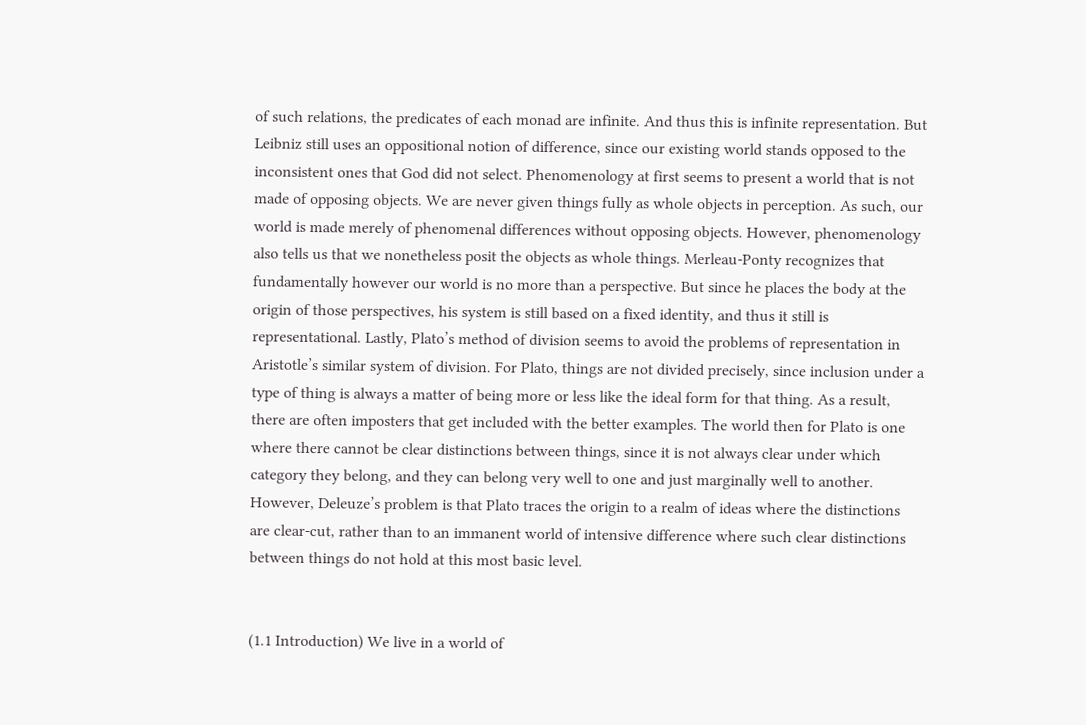of such relations, the predicates of each monad are infinite. And thus this is infinite representation. But Leibniz still uses an oppositional notion of difference, since our existing world stands opposed to the inconsistent ones that God did not select. Phenomenology at first seems to present a world that is not made of opposing objects. We are never given things fully as whole objects in perception. As such, our world is made merely of phenomenal differences without opposing objects. However, phenomenology also tells us that we nonetheless posit the objects as whole things. Merleau-Ponty recognizes that fundamentally however our world is no more than a perspective. But since he places the body at the origin of those perspectives, his system is still based on a fixed identity, and thus it still is representational. Lastly, Plato’s method of division seems to avoid the problems of representation in Aristotle’s similar system of division. For Plato, things are not divided precisely, since inclusion under a type of thing is always a matter of being more or less like the ideal form for that thing. As a result, there are often imposters that get included with the better examples. The world then for Plato is one where there cannot be clear distinctions between things, since it is not always clear under which category they belong, and they can belong very well to one and just marginally well to another. However, Deleuze’s problem is that Plato traces the origin to a realm of ideas where the distinctions are clear-cut, rather than to an immanent world of intensive difference where such clear distinctions between things do not hold at this most basic level.


(1.1 Introduction) We live in a world of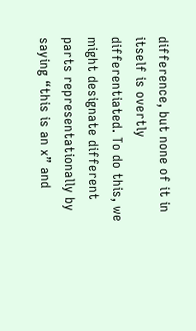difference, but none of it in itself is overtly differentiated. To do this, we might designate different parts representationally by saying “this is an x” and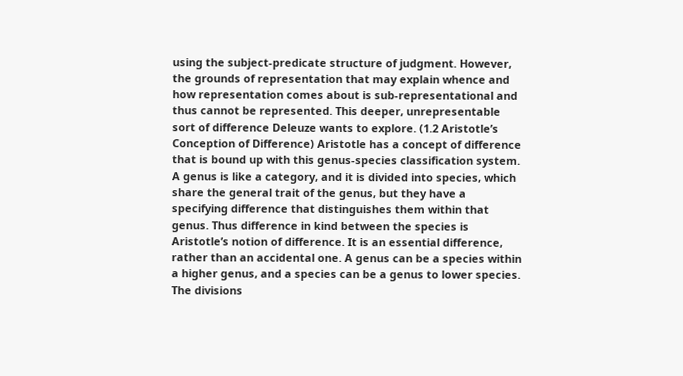using the subject-predicate structure of judgment. However, the grounds of representation that may explain whence and how representation comes about is sub-representational and thus cannot be represented. This deeper, unrepresentable sort of difference Deleuze wants to explore. (1.2 Aristotle’s Conception of Difference) Aristotle has a concept of difference that is bound up with this genus-species classification system. A genus is like a category, and it is divided into species, which share the general trait of the genus, but they have a specifying difference that distinguishes them within that genus. Thus difference in kind between the species is Aristotle’s notion of difference. It is an essential difference, rather than an accidental one. A genus can be a species within a higher genus, and a species can be a genus to lower species. The divisions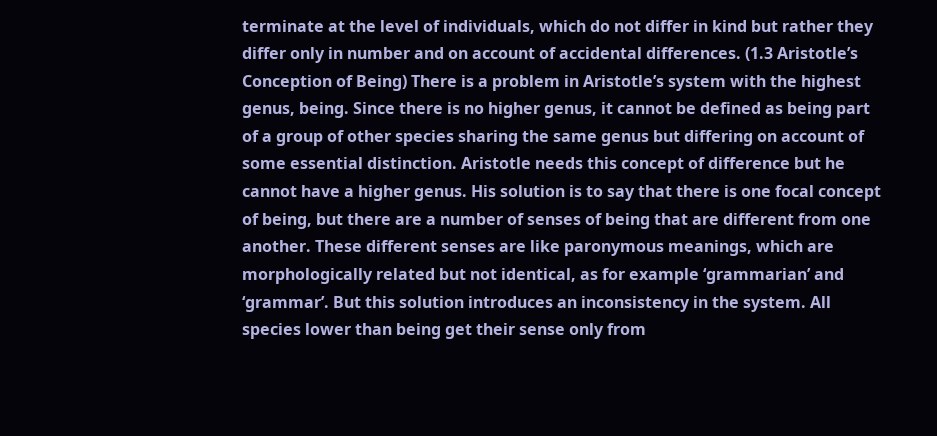terminate at the level of individuals, which do not differ in kind but rather they differ only in number and on account of accidental differences. (1.3 Aristotle’s Conception of Being) There is a problem in Aristotle’s system with the highest genus, being. Since there is no higher genus, it cannot be defined as being part of a group of other species sharing the same genus but differing on account of some essential distinction. Aristotle needs this concept of difference but he cannot have a higher genus. His solution is to say that there is one focal concept of being, but there are a number of senses of being that are different from one another. These different senses are like paronymous meanings, which are morphologically related but not identical, as for example ‘grammarian’ and ‘grammar’. But this solution introduces an inconsistency in the system. All species lower than being get their sense only from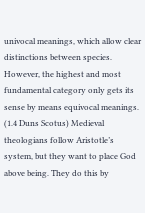univocal meanings, which allow clear distinctions between species. However, the highest and most fundamental category only gets its sense by means equivocal meanings. (1.4 Duns Scotus) Medieval theologians follow Aristotle’s system, but they want to place God above being. They do this by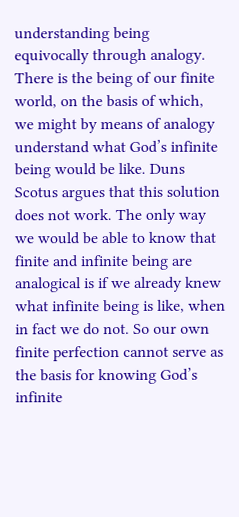understanding being equivocally through analogy. There is the being of our finite world, on the basis of which, we might by means of analogy understand what God’s infinite being would be like. Duns Scotus argues that this solution does not work. The only way we would be able to know that finite and infinite being are analogical is if we already knew what infinite being is like, when in fact we do not. So our own finite perfection cannot serve as the basis for knowing God’s infinite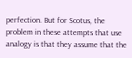perfection. But for Scotus, the problem in these attempts that use analogy is that they assume that the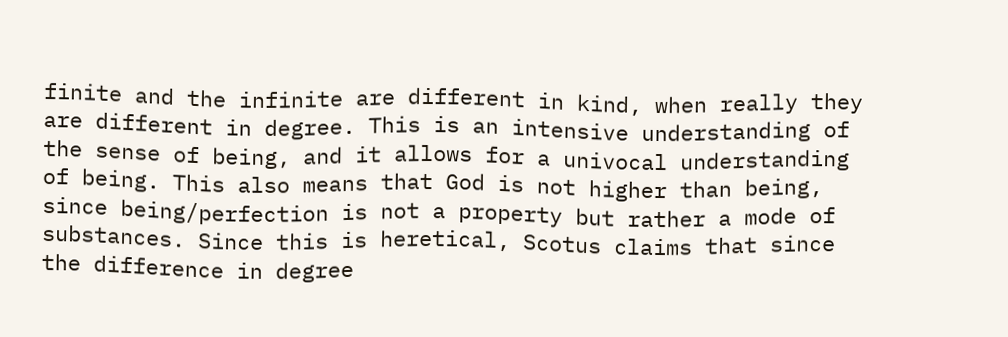finite and the infinite are different in kind, when really they are different in degree. This is an intensive understanding of the sense of being, and it allows for a univocal understanding of being. This also means that God is not higher than being, since being/perfection is not a property but rather a mode of substances. Since this is heretical, Scotus claims that since the difference in degree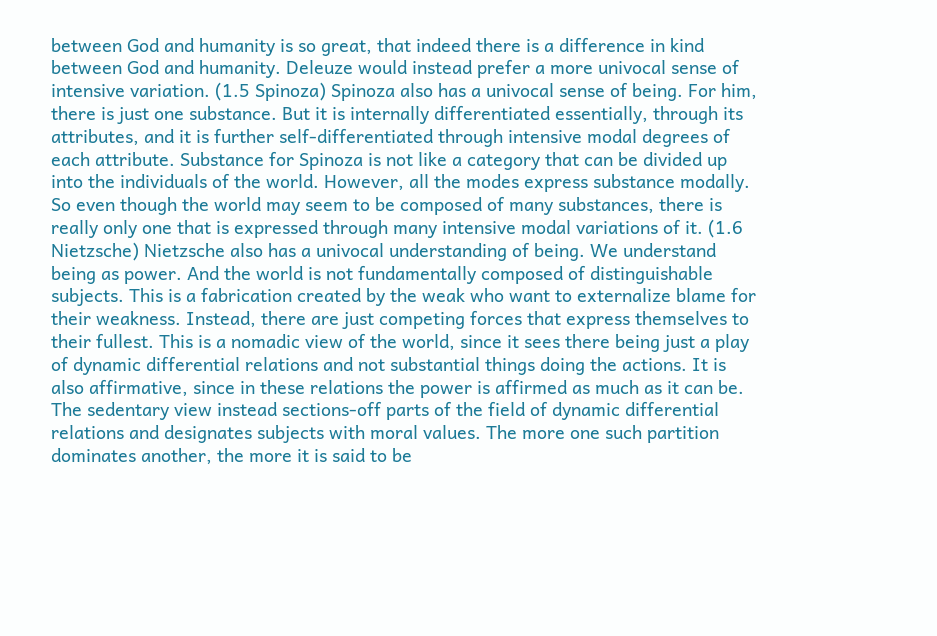between God and humanity is so great, that indeed there is a difference in kind between God and humanity. Deleuze would instead prefer a more univocal sense of intensive variation. (1.5 Spinoza) Spinoza also has a univocal sense of being. For him, there is just one substance. But it is internally differentiated essentially, through its attributes, and it is further self-differentiated through intensive modal degrees of each attribute. Substance for Spinoza is not like a category that can be divided up into the individuals of the world. However, all the modes express substance modally. So even though the world may seem to be composed of many substances, there is really only one that is expressed through many intensive modal variations of it. (1.6 Nietzsche) Nietzsche also has a univocal understanding of being. We understand being as power. And the world is not fundamentally composed of distinguishable subjects. This is a fabrication created by the weak who want to externalize blame for their weakness. Instead, there are just competing forces that express themselves to their fullest. This is a nomadic view of the world, since it sees there being just a play of dynamic differential relations and not substantial things doing the actions. It is also affirmative, since in these relations the power is affirmed as much as it can be. The sedentary view instead sections-off parts of the field of dynamic differential relations and designates subjects with moral values. The more one such partition dominates another, the more it is said to be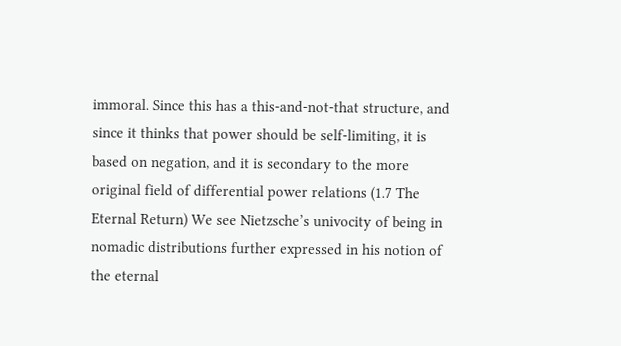immoral. Since this has a this-and-not-that structure, and since it thinks that power should be self-limiting, it is based on negation, and it is secondary to the more original field of differential power relations (1.7 The Eternal Return) We see Nietzsche’s univocity of being in nomadic distributions further expressed in his notion of the eternal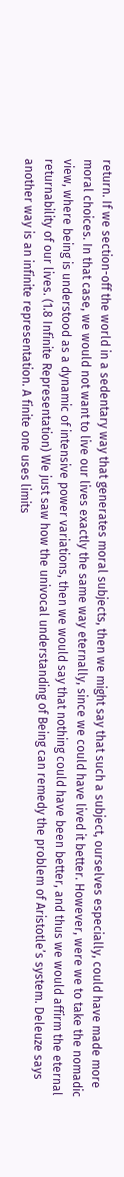return. If we section-off the world in a sedentary way that generates moral subjects, then we might say that such a subject, ourselves especially, could have made more moral choices. In that case, we would not want to live our lives exactly the same way eternally, since we could have lived it better. However, were we to take the nomadic view, where being is understood as a dynamic of intensive power variations, then we would say that nothing could have been better, and thus we would affirm the eternal returnability of our lives. (1.8 Infinite Representation) We just saw how the univocal understanding of Being can remedy the problem of Aristotle’s system. Deleuze says another way is an infinite representation. A finite one uses limits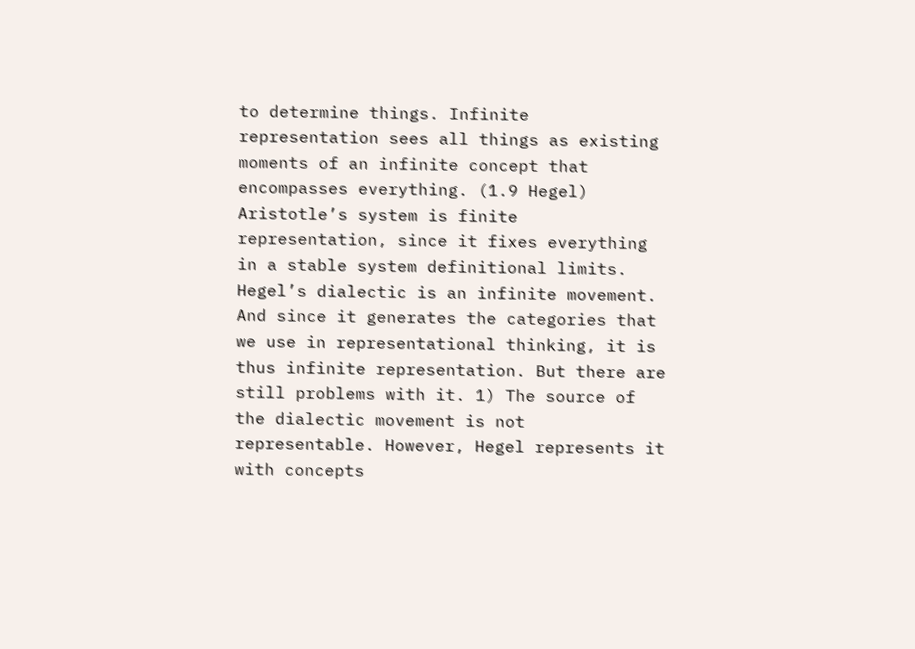to determine things. Infinite representation sees all things as existing moments of an infinite concept that encompasses everything. (1.9 Hegel) Aristotle’s system is finite representation, since it fixes everything in a stable system definitional limits. Hegel’s dialectic is an infinite movement. And since it generates the categories that we use in representational thinking, it is thus infinite representation. But there are still problems with it. 1) The source of the dialectic movement is not representable. However, Hegel represents it with concepts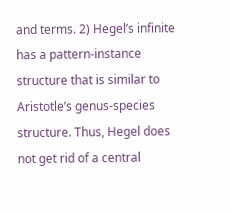and terms. 2) Hegel’s infinite has a pattern-instance structure that is similar to Aristotle’s genus-species structure. Thus, Hegel does not get rid of a central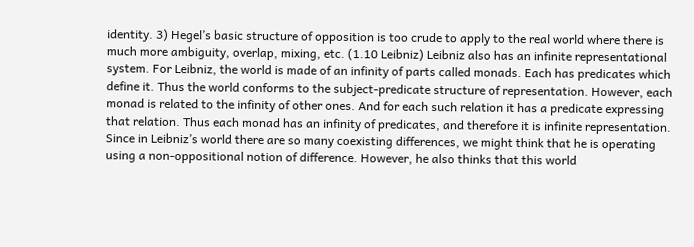identity. 3) Hegel’s basic structure of opposition is too crude to apply to the real world where there is much more ambiguity, overlap, mixing, etc. (1.10 Leibniz) Leibniz also has an infinite representational system. For Leibniz, the world is made of an infinity of parts called monads. Each has predicates which define it. Thus the world conforms to the subject-predicate structure of representation. However, each monad is related to the infinity of other ones. And for each such relation it has a predicate expressing that relation. Thus each monad has an infinity of predicates, and therefore it is infinite representation. Since in Leibniz’s world there are so many coexisting differences, we might think that he is operating using a non-oppositional notion of difference. However, he also thinks that this world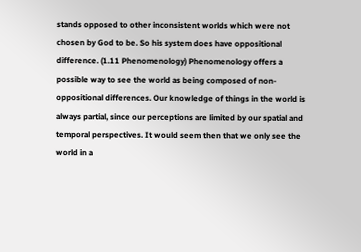stands opposed to other inconsistent worlds which were not chosen by God to be. So his system does have oppositional difference. (1.11 Phenomenology) Phenomenology offers a possible way to see the world as being composed of non-oppositional differences. Our knowledge of things in the world is always partial, since our perceptions are limited by our spatial and temporal perspectives. It would seem then that we only see the world in a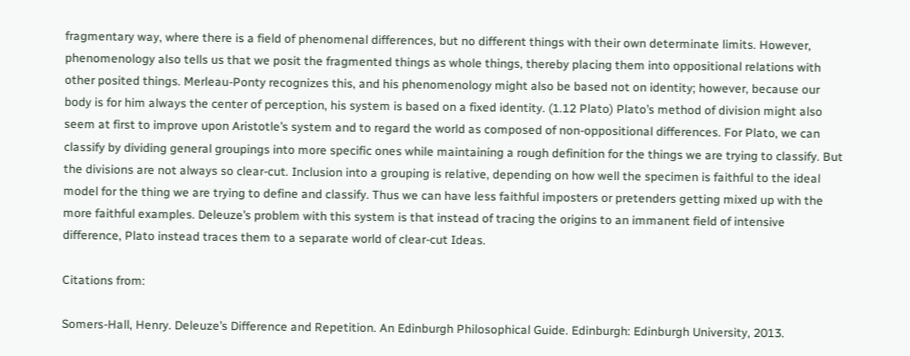fragmentary way, where there is a field of phenomenal differences, but no different things with their own determinate limits. However, phenomenology also tells us that we posit the fragmented things as whole things, thereby placing them into oppositional relations with other posited things. Merleau-Ponty recognizes this, and his phenomenology might also be based not on identity; however, because our body is for him always the center of perception, his system is based on a fixed identity. (1.12 Plato) Plato’s method of division might also seem at first to improve upon Aristotle’s system and to regard the world as composed of non-oppositional differences. For Plato, we can classify by dividing general groupings into more specific ones while maintaining a rough definition for the things we are trying to classify. But the divisions are not always so clear-cut. Inclusion into a grouping is relative, depending on how well the specimen is faithful to the ideal model for the thing we are trying to define and classify. Thus we can have less faithful imposters or pretenders getting mixed up with the more faithful examples. Deleuze’s problem with this system is that instead of tracing the origins to an immanent field of intensive difference, Plato instead traces them to a separate world of clear-cut Ideas.

Citations from:

Somers-Hall, Henry. Deleuze’s Difference and Repetition. An Edinburgh Philosophical Guide. Edinburgh: Edinburgh University, 2013.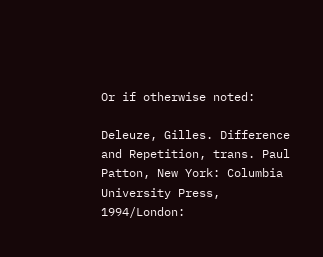Or if otherwise noted:

Deleuze, Gilles. Difference and Repetition, trans. Paul Patton, New York: Columbia University Press, 1994/London: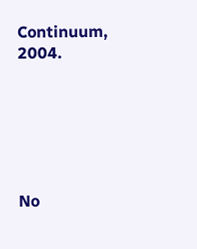Continuum, 2004.






No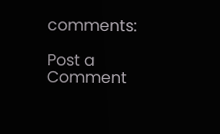comments:

Post a Comment